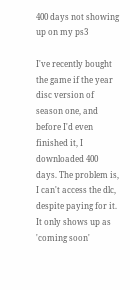400 days not showing up on my ps3

I've recently bought the game if the year disc version of season one, and before I'd even finished it, I downloaded 400 days. The problem is, I can't access the dlc, despite paying for it. It only shows up as 'coming soon'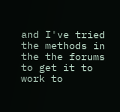and I've tried the methods in the the forums to get it to work to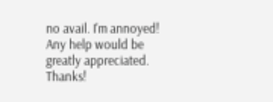no avail. I'm annoyed! Any help would be greatly appreciated. Thanks!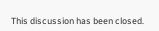This discussion has been closed.